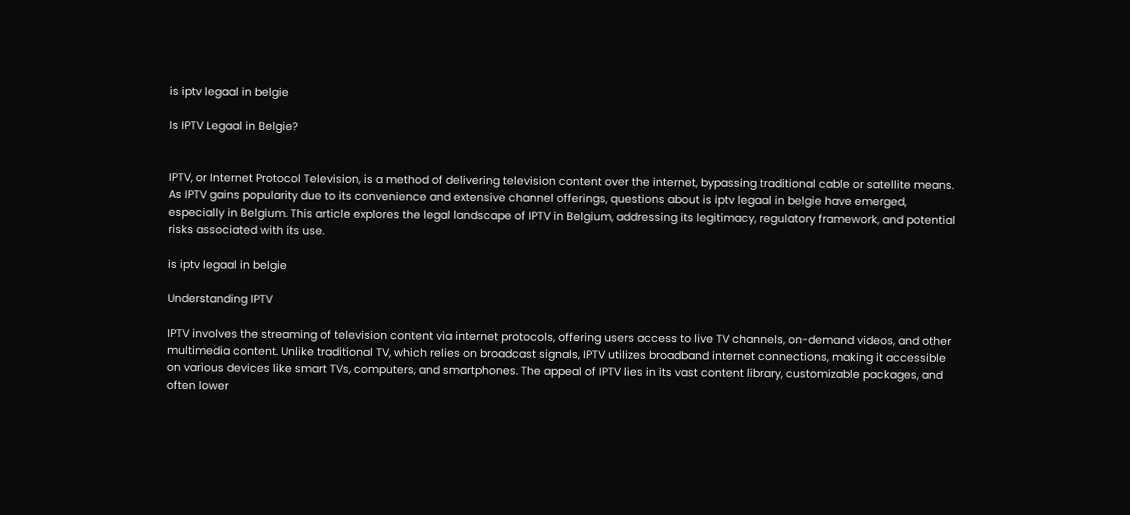is iptv legaal in belgie

Is IPTV Legaal in Belgie?


IPTV, or Internet Protocol Television, is a method of delivering television content over the internet, bypassing traditional cable or satellite means. As IPTV gains popularity due to its convenience and extensive channel offerings, questions about is iptv legaal in belgie have emerged, especially in Belgium. This article explores the legal landscape of IPTV in Belgium, addressing its legitimacy, regulatory framework, and potential risks associated with its use.

is iptv legaal in belgie

Understanding IPTV

IPTV involves the streaming of television content via internet protocols, offering users access to live TV channels, on-demand videos, and other multimedia content. Unlike traditional TV, which relies on broadcast signals, IPTV utilizes broadband internet connections, making it accessible on various devices like smart TVs, computers, and smartphones. The appeal of IPTV lies in its vast content library, customizable packages, and often lower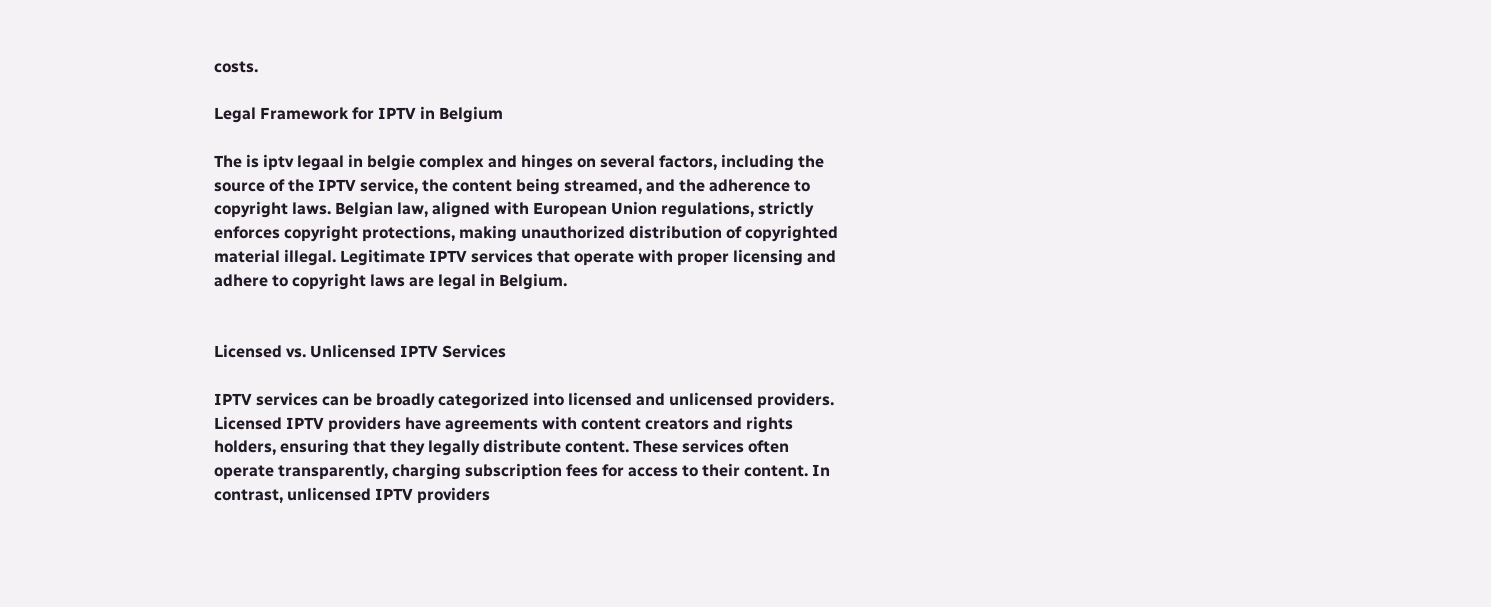costs.

Legal Framework for IPTV in Belgium

The is iptv legaal in belgie complex and hinges on several factors, including the source of the IPTV service, the content being streamed, and the adherence to copyright laws. Belgian law, aligned with European Union regulations, strictly enforces copyright protections, making unauthorized distribution of copyrighted material illegal. Legitimate IPTV services that operate with proper licensing and adhere to copyright laws are legal in Belgium.


Licensed vs. Unlicensed IPTV Services

IPTV services can be broadly categorized into licensed and unlicensed providers. Licensed IPTV providers have agreements with content creators and rights holders, ensuring that they legally distribute content. These services often operate transparently, charging subscription fees for access to their content. In contrast, unlicensed IPTV providers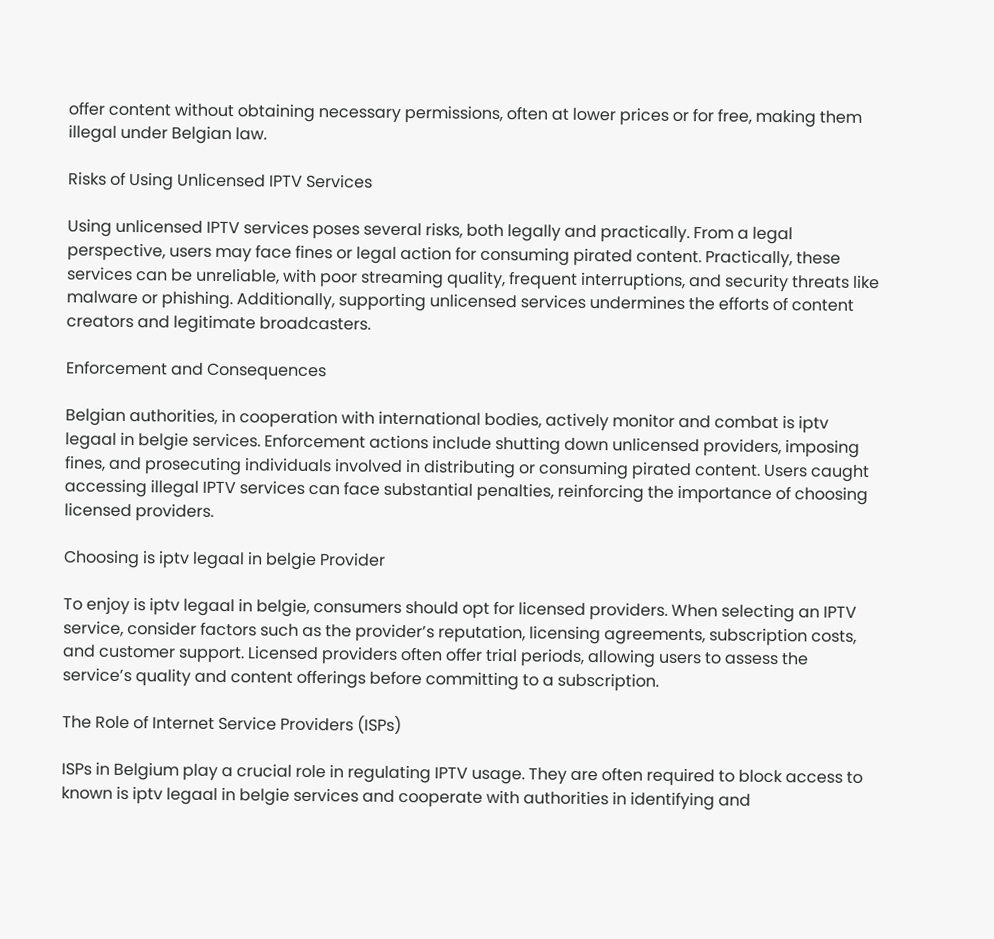offer content without obtaining necessary permissions, often at lower prices or for free, making them illegal under Belgian law.

Risks of Using Unlicensed IPTV Services

Using unlicensed IPTV services poses several risks, both legally and practically. From a legal perspective, users may face fines or legal action for consuming pirated content. Practically, these services can be unreliable, with poor streaming quality, frequent interruptions, and security threats like malware or phishing. Additionally, supporting unlicensed services undermines the efforts of content creators and legitimate broadcasters.

Enforcement and Consequences

Belgian authorities, in cooperation with international bodies, actively monitor and combat is iptv legaal in belgie services. Enforcement actions include shutting down unlicensed providers, imposing fines, and prosecuting individuals involved in distributing or consuming pirated content. Users caught accessing illegal IPTV services can face substantial penalties, reinforcing the importance of choosing licensed providers.

Choosing is iptv legaal in belgie Provider

To enjoy is iptv legaal in belgie, consumers should opt for licensed providers. When selecting an IPTV service, consider factors such as the provider’s reputation, licensing agreements, subscription costs, and customer support. Licensed providers often offer trial periods, allowing users to assess the service’s quality and content offerings before committing to a subscription.

The Role of Internet Service Providers (ISPs)

ISPs in Belgium play a crucial role in regulating IPTV usage. They are often required to block access to known is iptv legaal in belgie services and cooperate with authorities in identifying and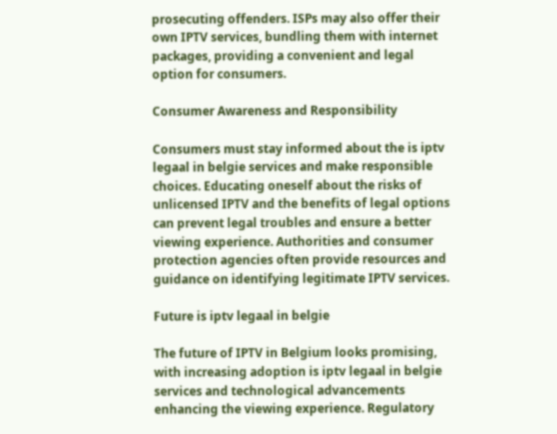prosecuting offenders. ISPs may also offer their own IPTV services, bundling them with internet packages, providing a convenient and legal option for consumers.

Consumer Awareness and Responsibility

Consumers must stay informed about the is iptv legaal in belgie services and make responsible choices. Educating oneself about the risks of unlicensed IPTV and the benefits of legal options can prevent legal troubles and ensure a better viewing experience. Authorities and consumer protection agencies often provide resources and guidance on identifying legitimate IPTV services.

Future is iptv legaal in belgie

The future of IPTV in Belgium looks promising, with increasing adoption is iptv legaal in belgie services and technological advancements enhancing the viewing experience. Regulatory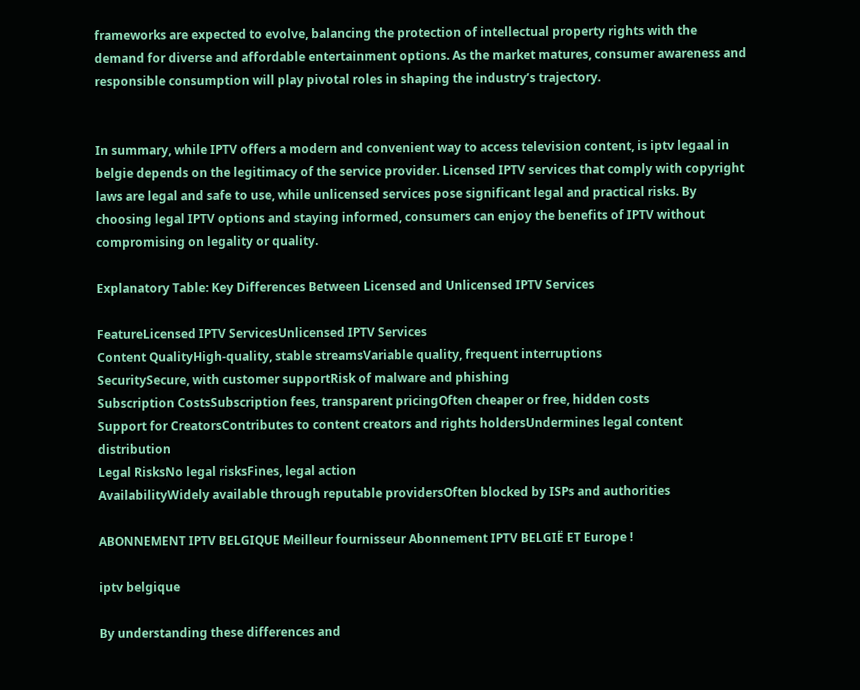frameworks are expected to evolve, balancing the protection of intellectual property rights with the demand for diverse and affordable entertainment options. As the market matures, consumer awareness and responsible consumption will play pivotal roles in shaping the industry’s trajectory.


In summary, while IPTV offers a modern and convenient way to access television content, is iptv legaal in belgie depends on the legitimacy of the service provider. Licensed IPTV services that comply with copyright laws are legal and safe to use, while unlicensed services pose significant legal and practical risks. By choosing legal IPTV options and staying informed, consumers can enjoy the benefits of IPTV without compromising on legality or quality.

Explanatory Table: Key Differences Between Licensed and Unlicensed IPTV Services

FeatureLicensed IPTV ServicesUnlicensed IPTV Services
Content QualityHigh-quality, stable streamsVariable quality, frequent interruptions
SecuritySecure, with customer supportRisk of malware and phishing
Subscription CostsSubscription fees, transparent pricingOften cheaper or free, hidden costs
Support for CreatorsContributes to content creators and rights holdersUndermines legal content distribution
Legal RisksNo legal risksFines, legal action
AvailabilityWidely available through reputable providersOften blocked by ISPs and authorities

ABONNEMENT IPTV BELGIQUE Meilleur fournisseur Abonnement IPTV BELGIË ET Europe !

iptv belgique

By understanding these differences and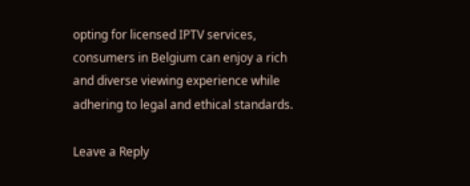opting for licensed IPTV services, consumers in Belgium can enjoy a rich and diverse viewing experience while adhering to legal and ethical standards.

Leave a Reply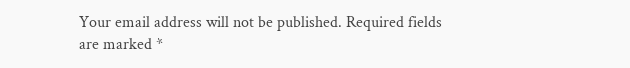Your email address will not be published. Required fields are marked *